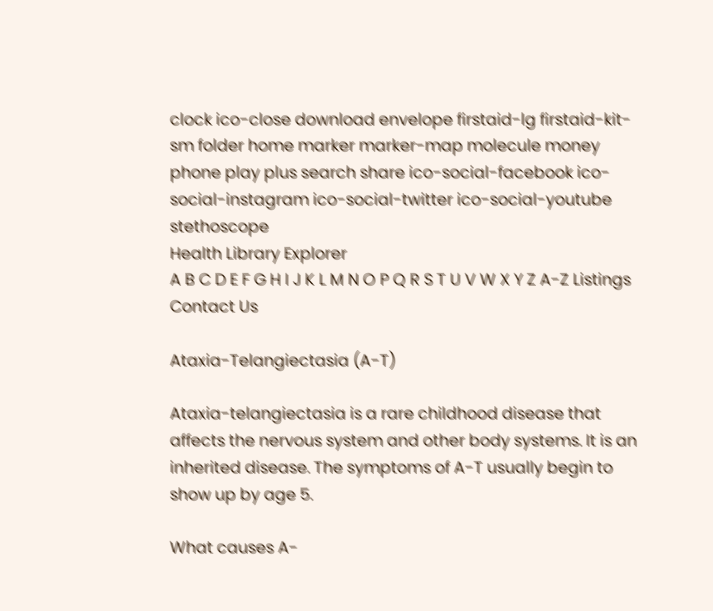clock ico-close download envelope firstaid-lg firstaid-kit-sm folder home marker marker-map molecule money phone play plus search share ico-social-facebook ico-social-instagram ico-social-twitter ico-social-youtube stethoscope
Health Library Explorer
A B C D E F G H I J K L M N O P Q R S T U V W X Y Z A-Z Listings Contact Us

Ataxia-Telangiectasia (A-T)

Ataxia-telangiectasia is a rare childhood disease that affects the nervous system and other body systems. It is an inherited disease. The symptoms of A-T usually begin to show up by age 5.

What causes A-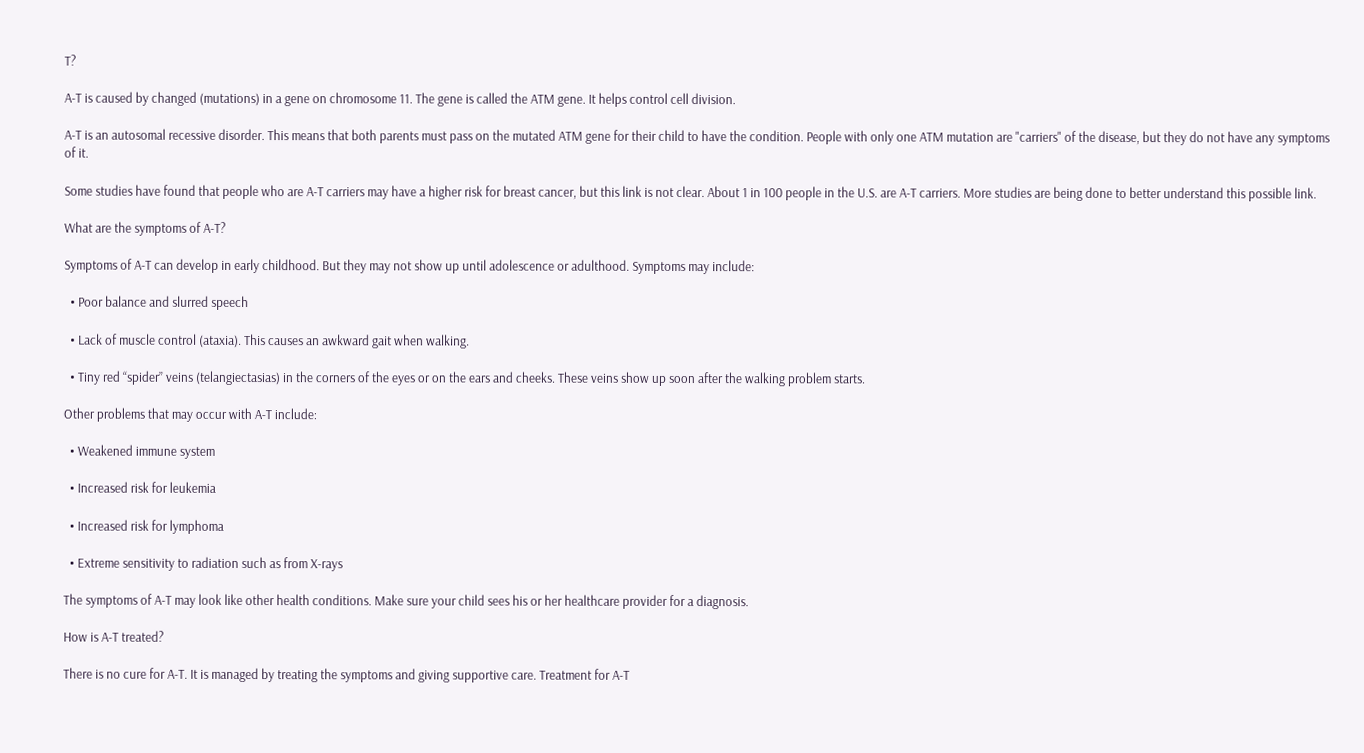T?

A-T is caused by changed (mutations) in a gene on chromosome 11. The gene is called the ATM gene. It helps control cell division.

A-T is an autosomal recessive disorder. This means that both parents must pass on the mutated ATM gene for their child to have the condition. People with only one ATM mutation are "carriers" of the disease, but they do not have any symptoms of it.

Some studies have found that people who are A-T carriers may have a higher risk for breast cancer, but this link is not clear. About 1 in 100 people in the U.S. are A-T carriers. More studies are being done to better understand this possible link.

What are the symptoms of A-T?

Symptoms of A-T can develop in early childhood. But they may not show up until adolescence or adulthood. Symptoms may include:

  • Poor balance and slurred speech

  • Lack of muscle control (ataxia). This causes an awkward gait when walking.

  • Tiny red “spider” veins (telangiectasias) in the corners of the eyes or on the ears and cheeks. These veins show up soon after the walking problem starts.

Other problems that may occur with A-T include:

  • Weakened immune system

  • Increased risk for leukemia

  • Increased risk for lymphoma

  • Extreme sensitivity to radiation such as from X-rays

The symptoms of A-T may look like other health conditions. Make sure your child sees his or her healthcare provider for a diagnosis.

How is A-T treated?

There is no cure for A-T. It is managed by treating the symptoms and giving supportive care. Treatment for A-T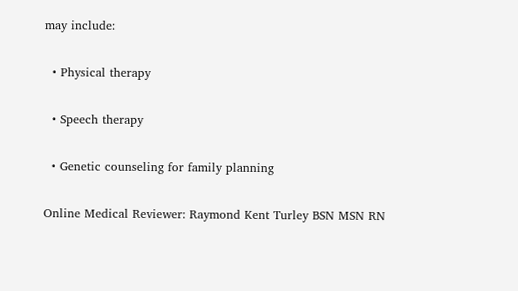may include:

  • Physical therapy

  • Speech therapy

  • Genetic counseling for family planning

Online Medical Reviewer: Raymond Kent Turley BSN MSN RN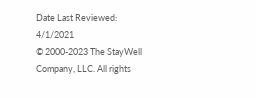Date Last Reviewed: 4/1/2021
© 2000-2023 The StayWell Company, LLC. All rights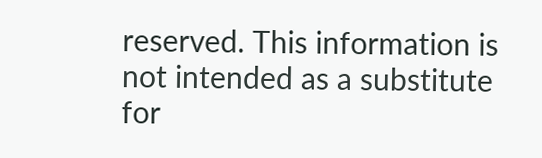reserved. This information is not intended as a substitute for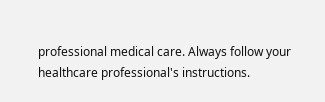professional medical care. Always follow your healthcare professional's instructions.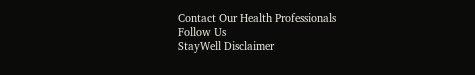Contact Our Health Professionals
Follow Us
StayWell Disclaimer